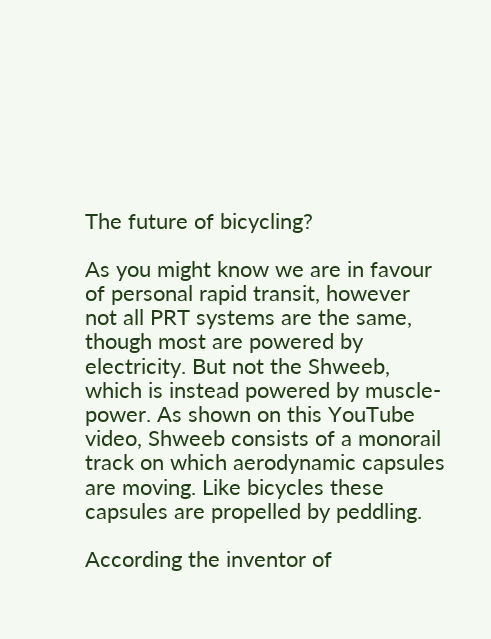The future of bicycling?

As you might know we are in favour of personal rapid transit, however not all PRT systems are the same, though most are powered by electricity. But not the Shweeb, which is instead powered by muscle-power. As shown on this YouTube video, Shweeb consists of a monorail track on which aerodynamic capsules are moving. Like bicycles these capsules are propelled by peddling.

According the inventor of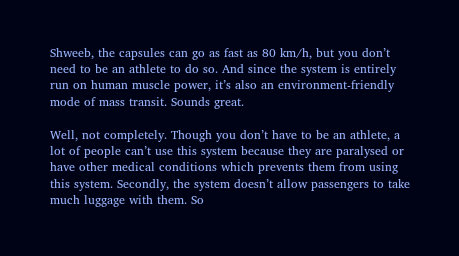Shweeb, the capsules can go as fast as 80 km/h, but you don’t need to be an athlete to do so. And since the system is entirely run on human muscle power, it’s also an environment-friendly mode of mass transit. Sounds great.

Well, not completely. Though you don’t have to be an athlete, a lot of people can’t use this system because they are paralysed or have other medical conditions which prevents them from using this system. Secondly, the system doesn’t allow passengers to take much luggage with them. So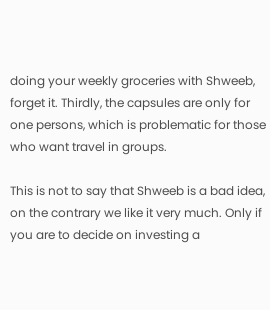doing your weekly groceries with Shweeb, forget it. Thirdly, the capsules are only for one persons, which is problematic for those who want travel in groups.

This is not to say that Shweeb is a bad idea, on the contrary we like it very much. Only if you are to decide on investing a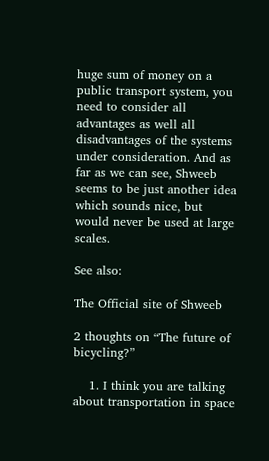huge sum of money on a public transport system, you need to consider all advantages as well all disadvantages of the systems under consideration. And as far as we can see, Shweeb seems to be just another idea which sounds nice, but would never be used at large scales.

See also:

The Official site of Shweeb

2 thoughts on “The future of bicycling?”

    1. I think you are talking about transportation in space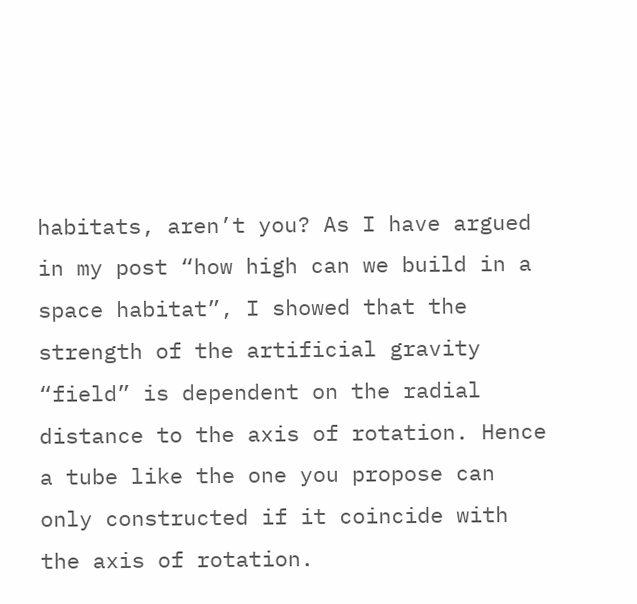habitats, aren’t you? As I have argued in my post “how high can we build in a space habitat”, I showed that the strength of the artificial gravity “field” is dependent on the radial distance to the axis of rotation. Hence a tube like the one you propose can only constructed if it coincide with the axis of rotation.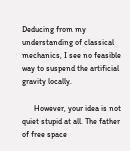Deducing from my understanding of classical mechanics, I see no feasible way to suspend the artificial gravity locally.

      However, your idea is not quiet stupid at all. The father of free space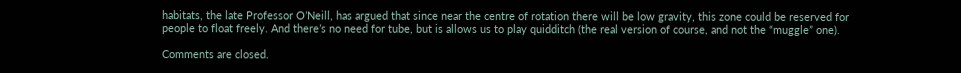habitats, the late Professor O’Neill, has argued that since near the centre of rotation there will be low gravity, this zone could be reserved for people to float freely. And there’s no need for tube, but is allows us to play quidditch (the real version of course, and not the “muggle” one).

Comments are closed.